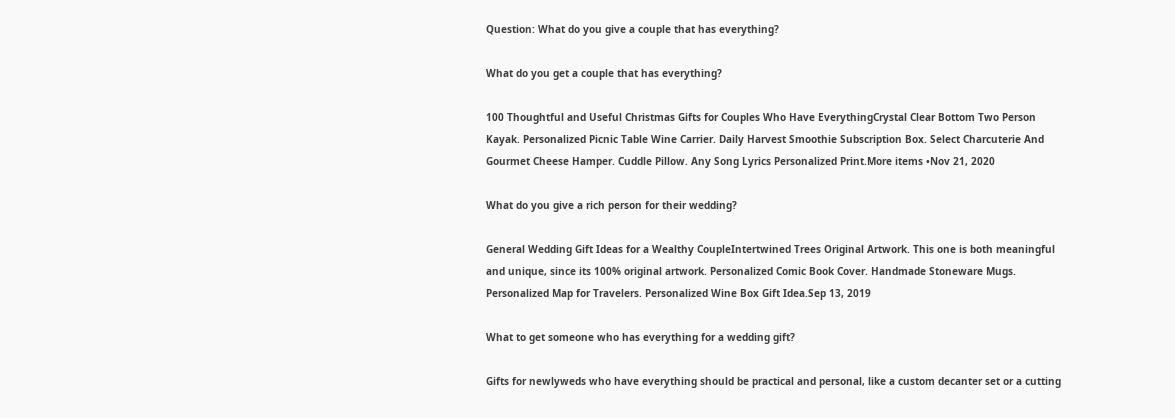Question: What do you give a couple that has everything?

What do you get a couple that has everything?

100 Thoughtful and Useful Christmas Gifts for Couples Who Have EverythingCrystal Clear Bottom Two Person Kayak. Personalized Picnic Table Wine Carrier. Daily Harvest Smoothie Subscription Box. Select Charcuterie And Gourmet Cheese Hamper. Cuddle Pillow. Any Song Lyrics Personalized Print.More items •Nov 21, 2020

What do you give a rich person for their wedding?

General Wedding Gift Ideas for a Wealthy CoupleIntertwined Trees Original Artwork. This one is both meaningful and unique, since its 100% original artwork. Personalized Comic Book Cover. Handmade Stoneware Mugs. Personalized Map for Travelers. Personalized Wine Box Gift Idea.Sep 13, 2019

What to get someone who has everything for a wedding gift?

Gifts for newlyweds who have everything should be practical and personal, like a custom decanter set or a cutting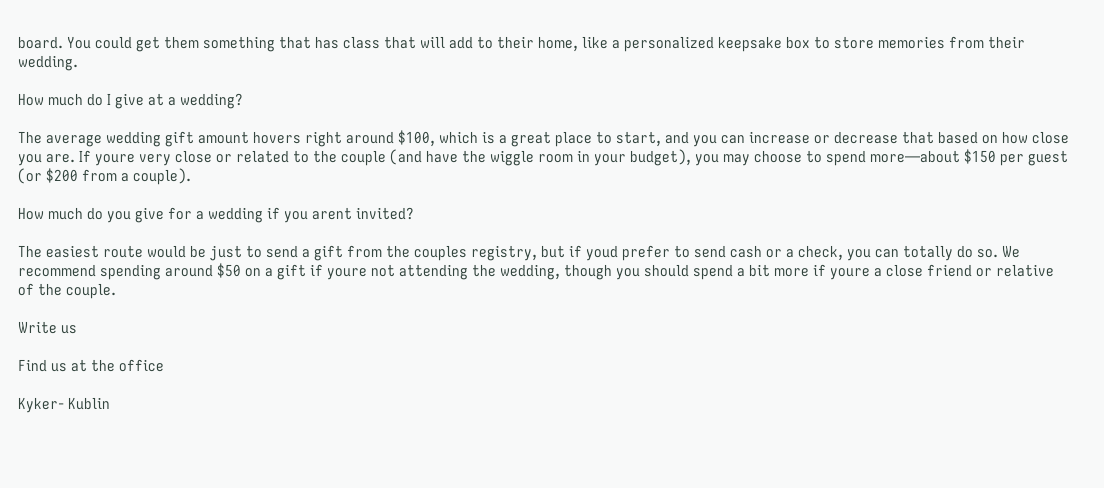board. You could get them something that has class that will add to their home, like a personalized keepsake box to store memories from their wedding.

How much do I give at a wedding?

The average wedding gift amount hovers right around $100, which is a great place to start, and you can increase or decrease that based on how close you are. If youre very close or related to the couple (and have the wiggle room in your budget), you may choose to spend more—about $150 per guest (or $200 from a couple).

How much do you give for a wedding if you arent invited?

The easiest route would be just to send a gift from the couples registry, but if youd prefer to send cash or a check, you can totally do so. We recommend spending around $50 on a gift if youre not attending the wedding, though you should spend a bit more if youre a close friend or relative of the couple.

Write us

Find us at the office

Kyker- Kublin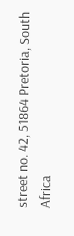street no. 42, 51864 Pretoria, South Africa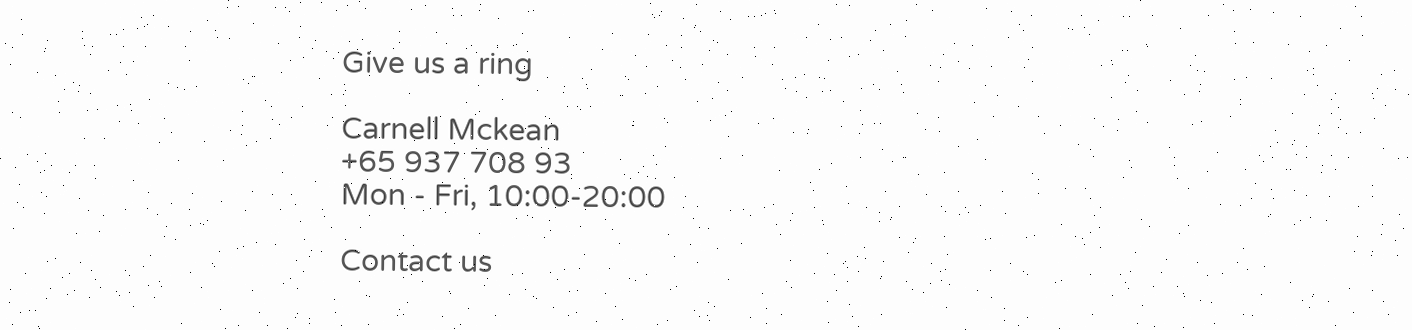Give us a ring

Carnell Mckean
+65 937 708 93
Mon - Fri, 10:00-20:00

Contact us